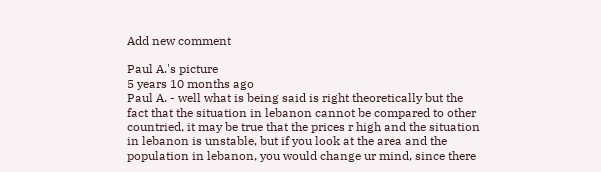Add new comment

Paul A.'s picture
5 years 10 months ago
Paul A. - well what is being said is right theoretically but the fact that the situation in lebanon cannot be compared to other countried, it may be true that the prices r high and the situation in lebanon is unstable, but if you look at the area and the population in lebanon, you would change ur mind, since there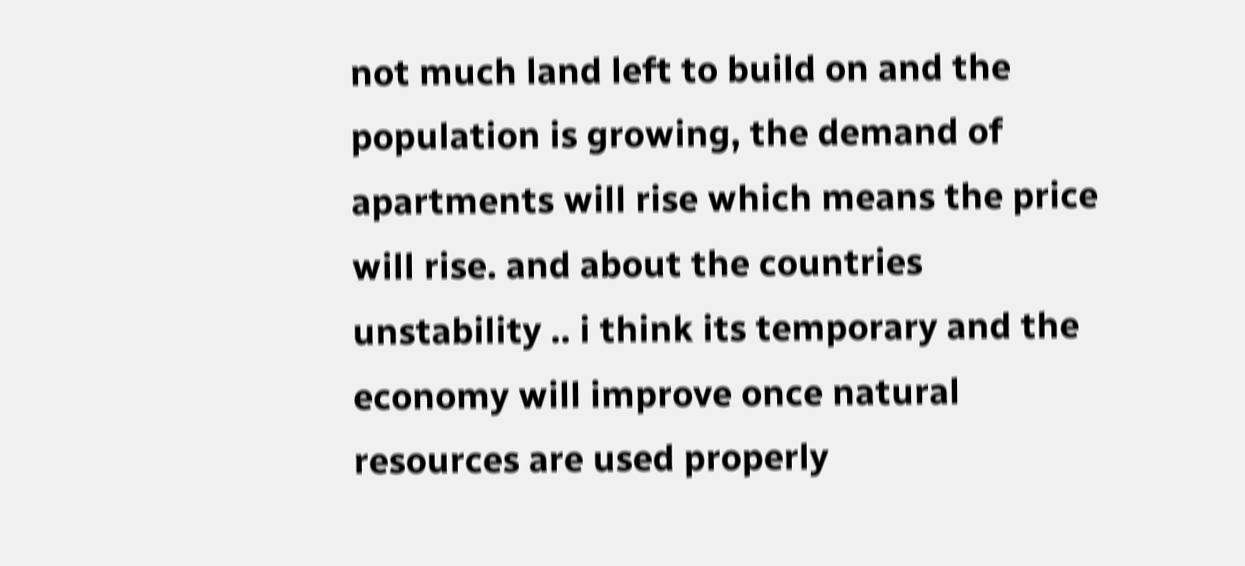not much land left to build on and the population is growing, the demand of apartments will rise which means the price will rise. and about the countries unstability .. i think its temporary and the economy will improve once natural resources are used properly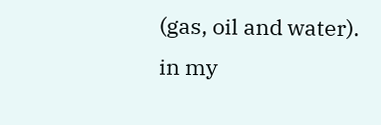(gas, oil and water). in my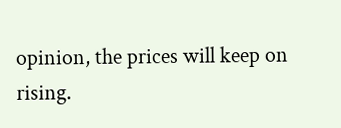opinion, the prices will keep on rising.